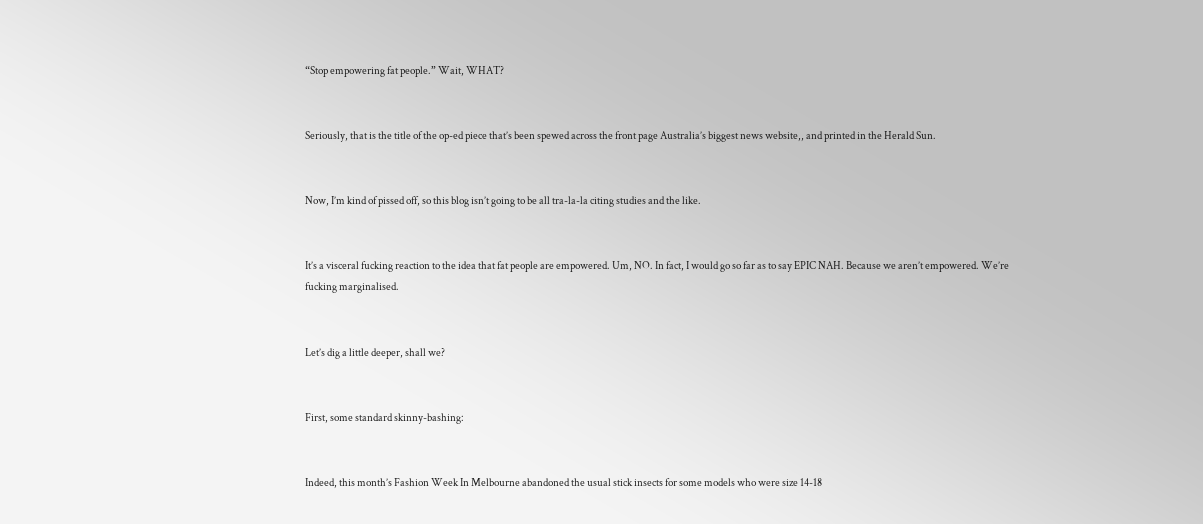“Stop empowering fat people.” Wait, WHAT?


Seriously, that is the title of the op-ed piece that’s been spewed across the front page Australia’s biggest news website,, and printed in the Herald Sun.


Now, I’m kind of pissed off, so this blog isn’t going to be all tra-la-la citing studies and the like.


It’s a visceral fucking reaction to the idea that fat people are empowered. Um, NO. In fact, I would go so far as to say EPIC NAH. Because we aren’t empowered. We’re fucking marginalised.


Let’s dig a little deeper, shall we?


First, some standard skinny-bashing:


Indeed, this month’s Fashion Week In Melbourne abandoned the usual stick insects for some models who were size 14-18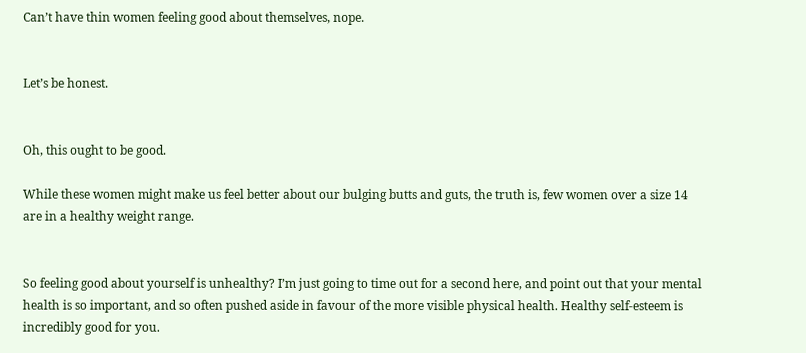Can’t have thin women feeling good about themselves, nope.


Let’s be honest.


Oh, this ought to be good.

While these women might make us feel better about our bulging butts and guts, the truth is, few women over a size 14 are in a healthy weight range.


So feeling good about yourself is unhealthy? I’m just going to time out for a second here, and point out that your mental health is so important, and so often pushed aside in favour of the more visible physical health. Healthy self-esteem is incredibly good for you.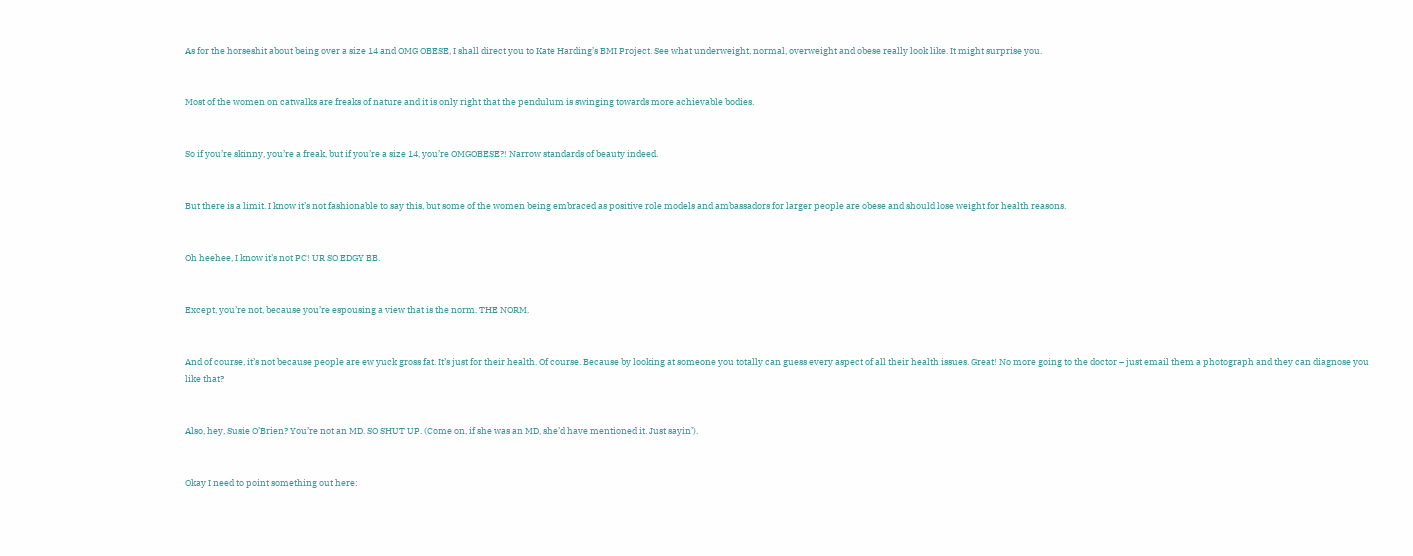As for the horseshit about being over a size 14 and OMG OBESE, I shall direct you to Kate Harding’s BMI Project. See what underweight, normal, overweight and obese really look like. It might surprise you.


Most of the women on catwalks are freaks of nature and it is only right that the pendulum is swinging towards more achievable bodies.


So if you’re skinny, you’re a freak, but if you’re a size 14, you’re OMGOBESE?! Narrow standards of beauty indeed.


But there is a limit. I know it’s not fashionable to say this, but some of the women being embraced as positive role models and ambassadors for larger people are obese and should lose weight for health reasons.


Oh heehee, I know it’s not PC! UR SO EDGY BB.


Except, you’re not, because you’re espousing a view that is the norm. THE NORM.


And of course, it’s not because people are ew yuck gross fat. It’s just for their health. Of course. Because by looking at someone you totally can guess every aspect of all their health issues. Great! No more going to the doctor – just email them a photograph and they can diagnose you like that?


Also, hey, Susie O’Brien? You’re not an MD. SO SHUT UP. (Come on, if she was an MD, she’d have mentioned it. Just sayin’).


Okay I need to point something out here: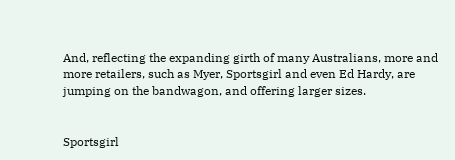And, reflecting the expanding girth of many Australians, more and more retailers, such as Myer, Sportsgirl and even Ed Hardy, are jumping on the bandwagon, and offering larger sizes.


Sportsgirl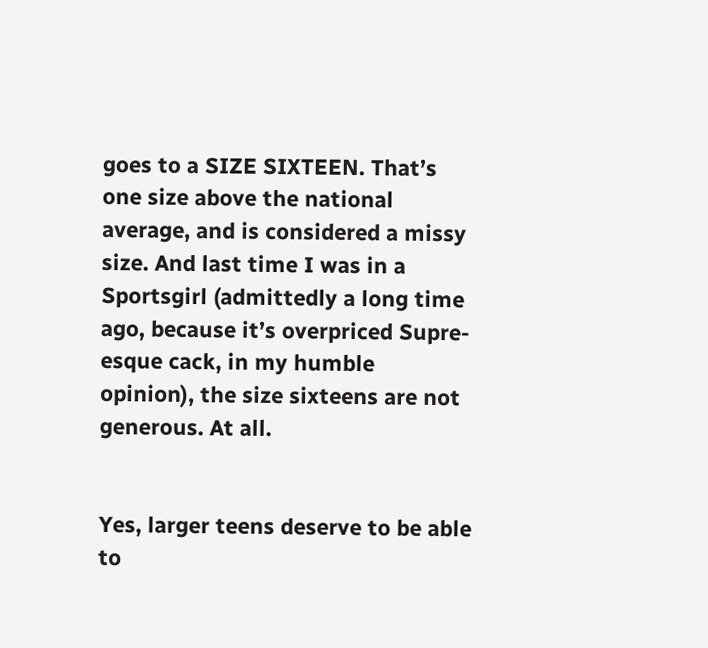goes to a SIZE SIXTEEN. That’s one size above the national average, and is considered a missy size. And last time I was in a Sportsgirl (admittedly a long time ago, because it’s overpriced Supre-esque cack, in my humble opinion), the size sixteens are not generous. At all.


Yes, larger teens deserve to be able to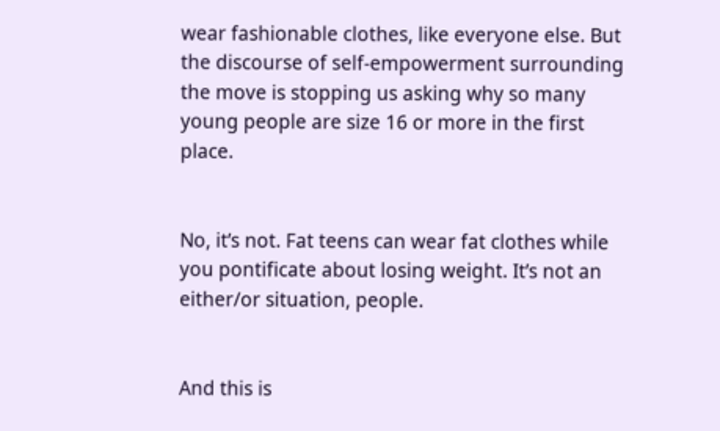wear fashionable clothes, like everyone else. But the discourse of self-empowerment surrounding the move is stopping us asking why so many young people are size 16 or more in the first place.


No, it’s not. Fat teens can wear fat clothes while you pontificate about losing weight. It’s not an either/or situation, people.


And this is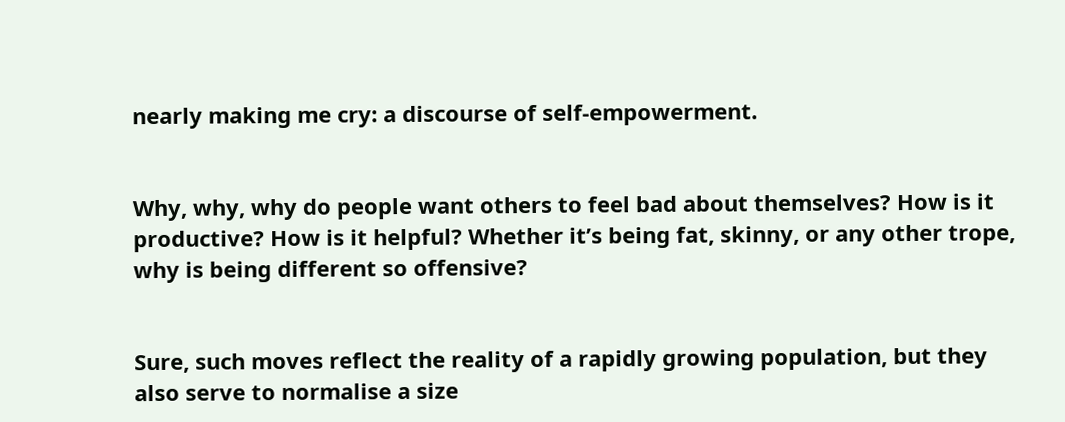nearly making me cry: a discourse of self-empowerment.


Why, why, why do people want others to feel bad about themselves? How is it productive? How is it helpful? Whether it’s being fat, skinny, or any other trope, why is being different so offensive?


Sure, such moves reflect the reality of a rapidly growing population, but they also serve to normalise a size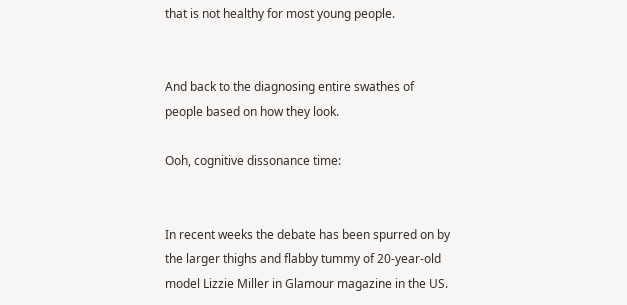that is not healthy for most young people.


And back to the diagnosing entire swathes of people based on how they look.

Ooh, cognitive dissonance time:


In recent weeks the debate has been spurred on by the larger thighs and flabby tummy of 20-year-old model Lizzie Miller in Glamour magazine in the US.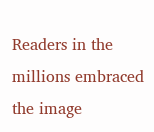Readers in the millions embraced the image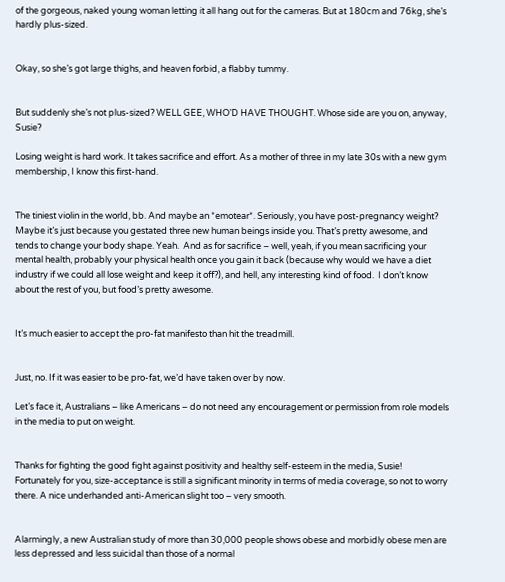of the gorgeous, naked young woman letting it all hang out for the cameras. But at 180cm and 76kg, she’s hardly plus-sized.


Okay, so she’s got large thighs, and heaven forbid, a flabby tummy.


But suddenly she’s not plus-sized? WELL GEE, WHO’D HAVE THOUGHT. Whose side are you on, anyway, Susie?

Losing weight is hard work. It takes sacrifice and effort. As a mother of three in my late 30s with a new gym membership, I know this first-hand.


The tiniest violin in the world, bb. And maybe an *emotear*. Seriously, you have post-pregnancy weight? Maybe it’s just because you gestated three new human beings inside you. That’s pretty awesome, and tends to change your body shape. Yeah.  And as for sacrifice – well, yeah, if you mean sacrificing your mental health, probably your physical health once you gain it back (because why would we have a diet industry if we could all lose weight and keep it off?), and hell, any interesting kind of food.  I don’t know about the rest of you, but food’s pretty awesome.


It’s much easier to accept the pro-fat manifesto than hit the treadmill.


Just, no. If it was easier to be pro-fat, we’d have taken over by now.

Let’s face it, Australians – like Americans – do not need any encouragement or permission from role models in the media to put on weight.


Thanks for fighting the good fight against positivity and healthy self-esteem in the media, Susie! Fortunately for you, size-acceptance is still a significant minority in terms of media coverage, so not to worry there. A nice underhanded anti-American slight too – very smooth.


Alarmingly, a new Australian study of more than 30,000 people shows obese and morbidly obese men are less depressed and less suicidal than those of a normal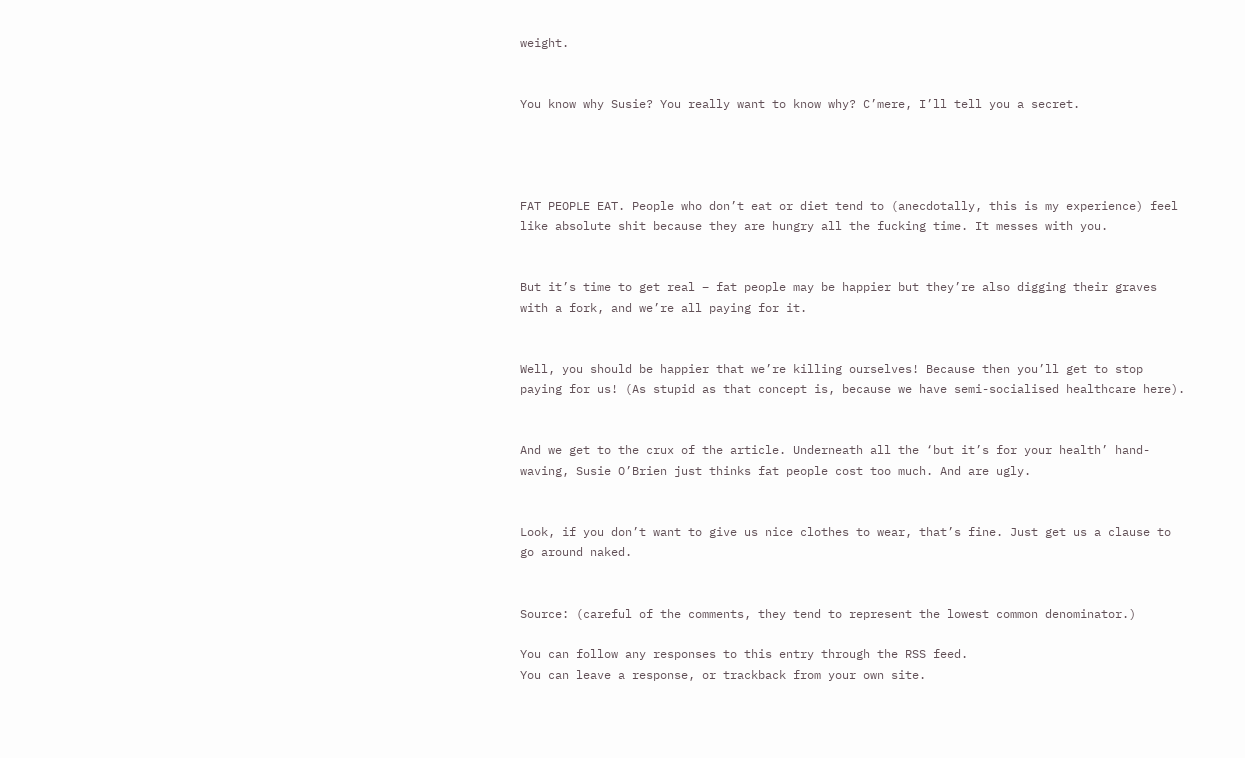weight.


You know why Susie? You really want to know why? C’mere, I’ll tell you a secret.




FAT PEOPLE EAT. People who don’t eat or diet tend to (anecdotally, this is my experience) feel like absolute shit because they are hungry all the fucking time. It messes with you.


But it’s time to get real – fat people may be happier but they’re also digging their graves with a fork, and we’re all paying for it.


Well, you should be happier that we’re killing ourselves! Because then you’ll get to stop paying for us! (As stupid as that concept is, because we have semi-socialised healthcare here).


And we get to the crux of the article. Underneath all the ‘but it’s for your health’ hand-waving, Susie O’Brien just thinks fat people cost too much. And are ugly.


Look, if you don’t want to give us nice clothes to wear, that’s fine. Just get us a clause to go around naked.


Source: (careful of the comments, they tend to represent the lowest common denominator.)

You can follow any responses to this entry through the RSS feed.
You can leave a response, or trackback from your own site.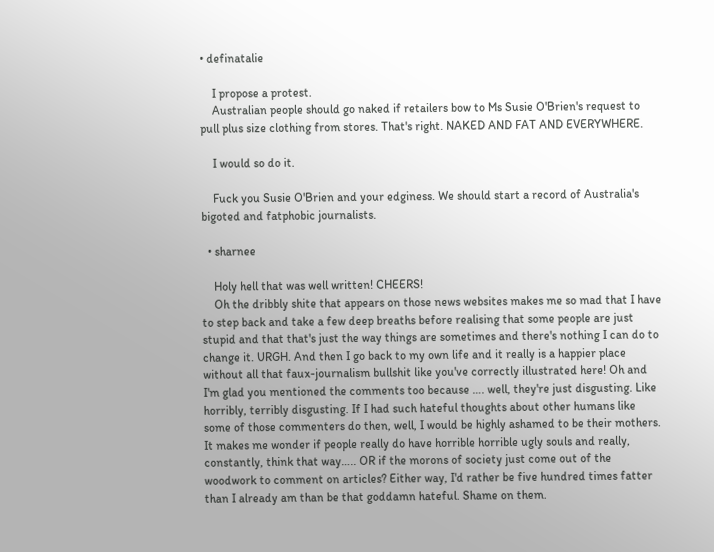• definatalie

    I propose a protest.
    Australian people should go naked if retailers bow to Ms Susie O'Brien's request to pull plus size clothing from stores. That's right. NAKED AND FAT AND EVERYWHERE.

    I would so do it.

    Fuck you Susie O'Brien and your edginess. We should start a record of Australia's bigoted and fatphobic journalists.

  • sharnee

    Holy hell that was well written! CHEERS!
    Oh the dribbly shite that appears on those news websites makes me so mad that I have to step back and take a few deep breaths before realising that some people are just stupid and that that's just the way things are sometimes and there's nothing I can do to change it. URGH. And then I go back to my own life and it really is a happier place without all that faux-journalism bullshit like you've correctly illustrated here! Oh and I'm glad you mentioned the comments too because …. well, they're just disgusting. Like horribly, terribly disgusting. If I had such hateful thoughts about other humans like some of those commenters do then, well, I would be highly ashamed to be their mothers. It makes me wonder if people really do have horrible horrible ugly souls and really, constantly, think that way….. OR if the morons of society just come out of the woodwork to comment on articles? Either way, I'd rather be five hundred times fatter than I already am than be that goddamn hateful. Shame on them.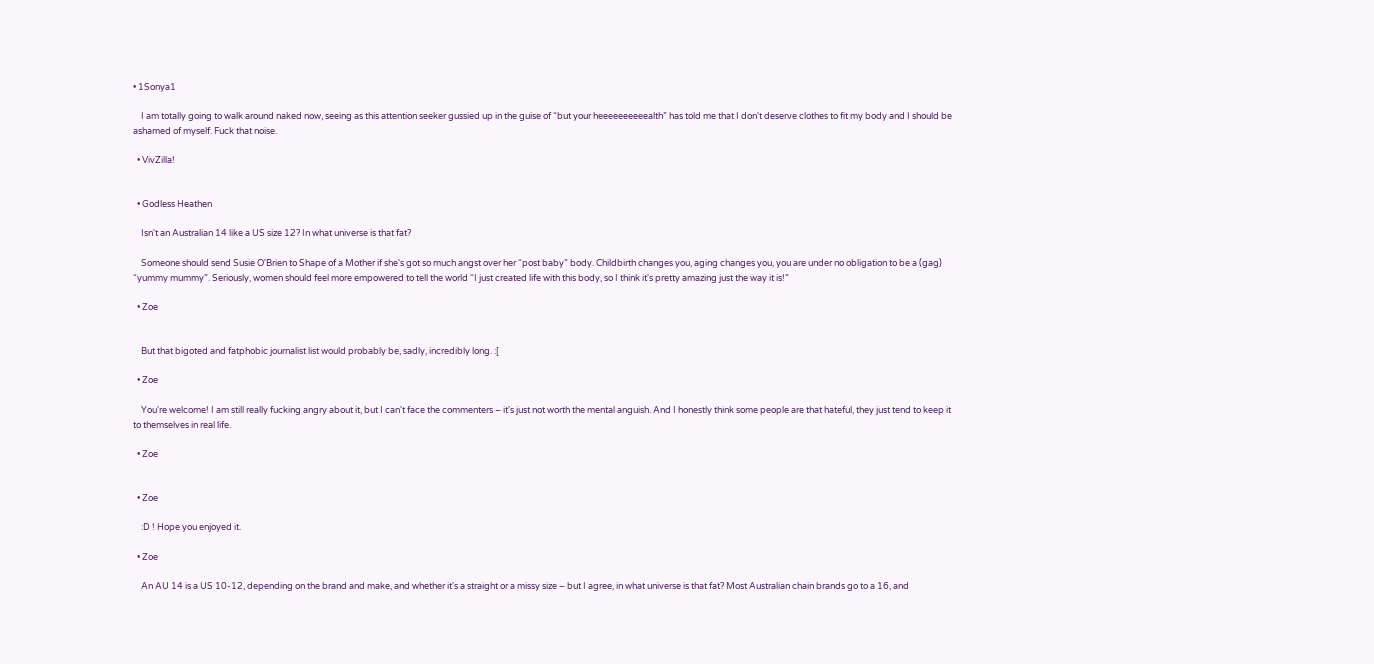• 1Sonya1

    I am totally going to walk around naked now, seeing as this attention seeker gussied up in the guise of “but your heeeeeeeeeealth” has told me that I don't deserve clothes to fit my body and I should be ashamed of myself. Fuck that noise.

  • VivZilla!


  • Godless Heathen

    Isn't an Australian 14 like a US size 12? In what universe is that fat?

    Someone should send Susie O'Brien to Shape of a Mother if she's got so much angst over her “post baby” body. Childbirth changes you, aging changes you, you are under no obligation to be a (gag) “yummy mummy”. Seriously, women should feel more empowered to tell the world “I just created life with this body, so I think it's pretty amazing just the way it is!”

  • Zoe


    But that bigoted and fatphobic journalist list would probably be, sadly, incredibly long. :[

  • Zoe

    You're welcome! I am still really fucking angry about it, but I can't face the commenters – it's just not worth the mental anguish. And I honestly think some people are that hateful, they just tend to keep it to themselves in real life.

  • Zoe


  • Zoe

    :D ! Hope you enjoyed it.

  • Zoe

    An AU 14 is a US 10-12, depending on the brand and make, and whether it's a straight or a missy size – but I agree, in what universe is that fat? Most Australian chain brands go to a 16, and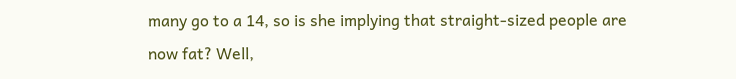many go to a 14, so is she implying that straight-sized people are now fat? Well,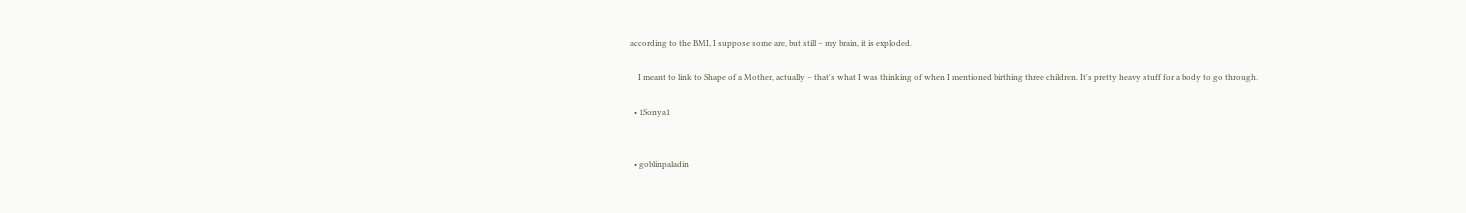according to the BMI, I suppose some are, but still – my brain, it is exploded.

    I meant to link to Shape of a Mother, actually – that's what I was thinking of when I mentioned birthing three children. It's pretty heavy stuff for a body to go through.

  • 1Sonya1


  • goblinpaladin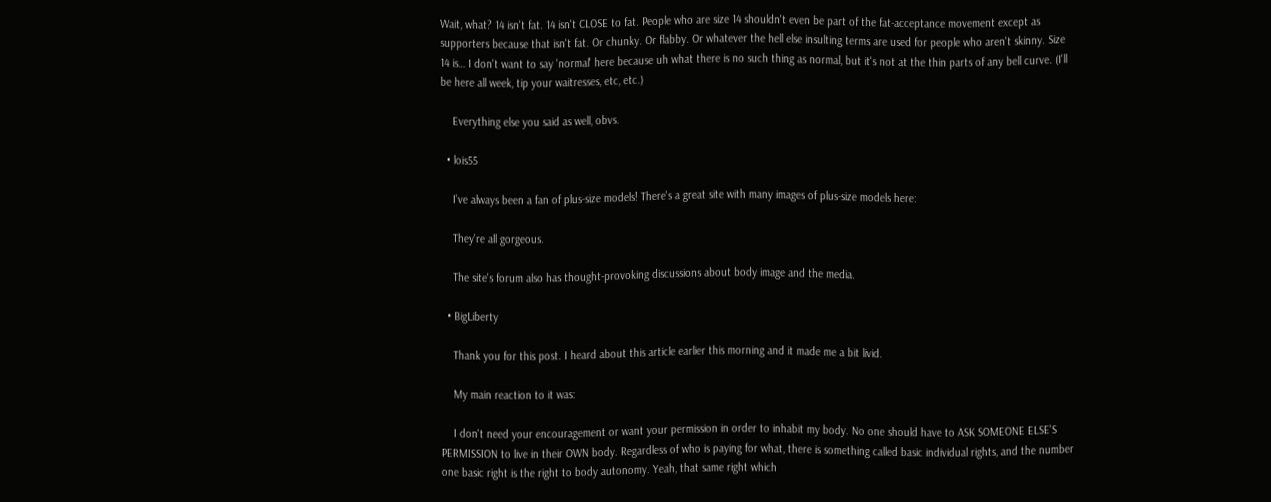Wait, what? 14 isn't fat. 14 isn't CLOSE to fat. People who are size 14 shouldn't even be part of the fat-acceptance movement except as supporters because that isn't fat. Or chunky. Or flabby. Or whatever the hell else insulting terms are used for people who aren't skinny. Size 14 is… I don't want to say 'normal' here because uh what there is no such thing as normal, but it's not at the thin parts of any bell curve. (I'll be here all week, tip your waitresses, etc, etc.)

    Everything else you said as well, obvs.

  • lois55

    I've always been a fan of plus-size models! There's a great site with many images of plus-size models here:

    They're all gorgeous.

    The site's forum also has thought-provoking discussions about body image and the media.

  • BigLiberty

    Thank you for this post. I heard about this article earlier this morning and it made me a bit livid.

    My main reaction to it was:

    I don't need your encouragement or want your permission in order to inhabit my body. No one should have to ASK SOMEONE ELSE'S PERMISSION to live in their OWN body. Regardless of who is paying for what, there is something called basic individual rights, and the number one basic right is the right to body autonomy. Yeah, that same right which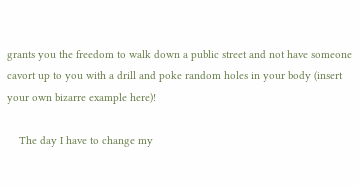grants you the freedom to walk down a public street and not have someone cavort up to you with a drill and poke random holes in your body (insert your own bizarre example here)!

    The day I have to change my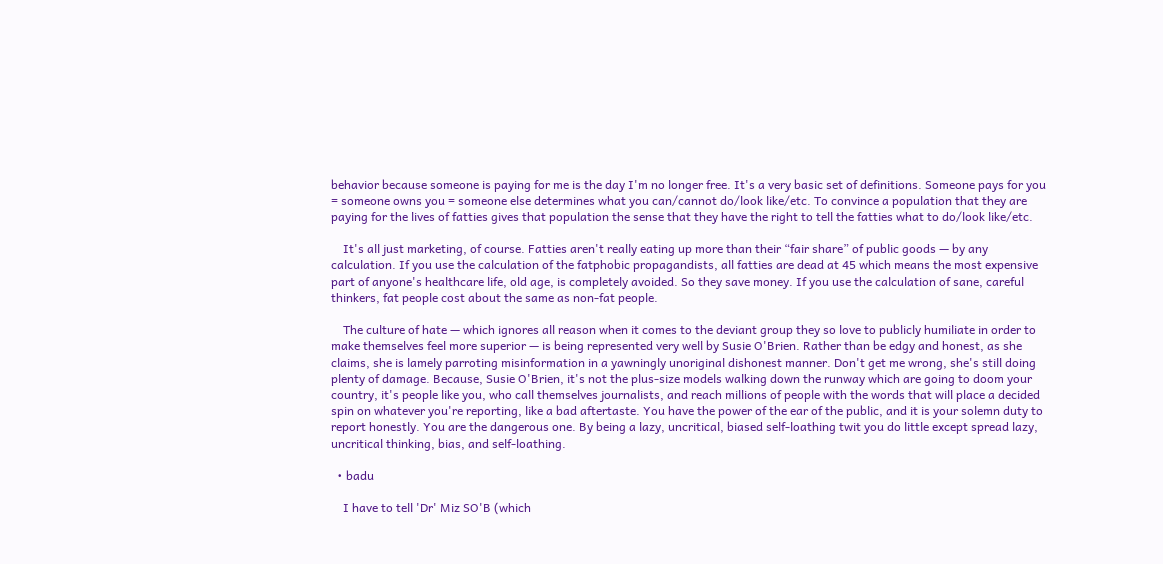behavior because someone is paying for me is the day I'm no longer free. It's a very basic set of definitions. Someone pays for you = someone owns you = someone else determines what you can/cannot do/look like/etc. To convince a population that they are paying for the lives of fatties gives that population the sense that they have the right to tell the fatties what to do/look like/etc.

    It's all just marketing, of course. Fatties aren't really eating up more than their “fair share” of public goods — by any calculation. If you use the calculation of the fatphobic propagandists, all fatties are dead at 45 which means the most expensive part of anyone's healthcare life, old age, is completely avoided. So they save money. If you use the calculation of sane, careful thinkers, fat people cost about the same as non-fat people.

    The culture of hate — which ignores all reason when it comes to the deviant group they so love to publicly humiliate in order to make themselves feel more superior — is being represented very well by Susie O'Brien. Rather than be edgy and honest, as she claims, she is lamely parroting misinformation in a yawningly unoriginal dishonest manner. Don't get me wrong, she's still doing plenty of damage. Because, Susie O'Brien, it's not the plus-size models walking down the runway which are going to doom your country, it's people like you, who call themselves journalists, and reach millions of people with the words that will place a decided spin on whatever you're reporting, like a bad aftertaste. You have the power of the ear of the public, and it is your solemn duty to report honestly. You are the dangerous one. By being a lazy, uncritical, biased self-loathing twit you do little except spread lazy, uncritical thinking, bias, and self-loathing.

  • badu

    I have to tell 'Dr' Miz SO'B (which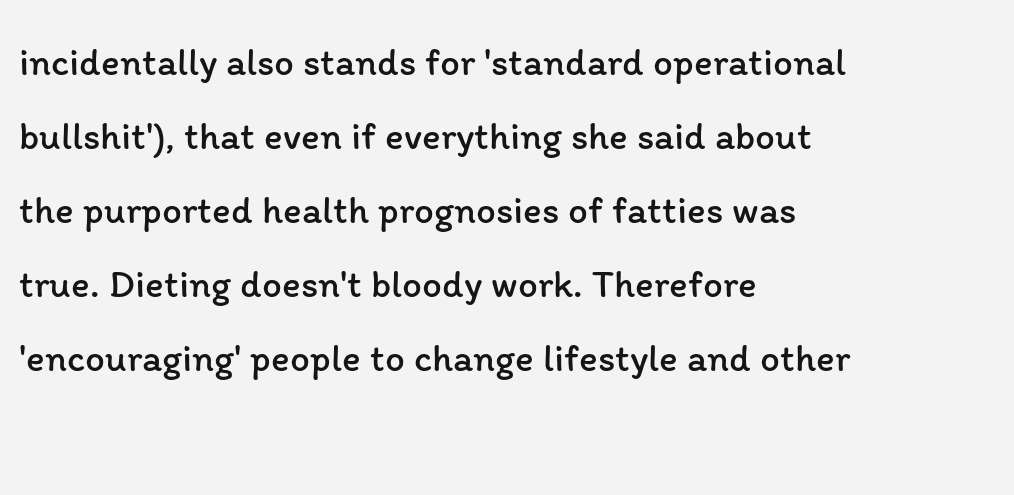incidentally also stands for 'standard operational bullshit'), that even if everything she said about the purported health prognosies of fatties was true. Dieting doesn't bloody work. Therefore 'encouraging' people to change lifestyle and other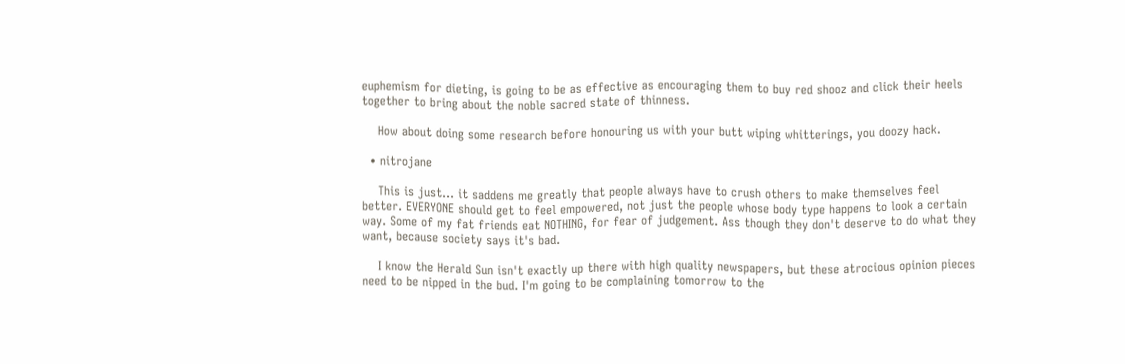euphemism for dieting, is going to be as effective as encouraging them to buy red shooz and click their heels together to bring about the noble sacred state of thinness.

    How about doing some research before honouring us with your butt wiping whitterings, you doozy hack.

  • nitrojane

    This is just… it saddens me greatly that people always have to crush others to make themselves feel better. EVERYONE should get to feel empowered, not just the people whose body type happens to look a certain way. Some of my fat friends eat NOTHING, for fear of judgement. Ass though they don't deserve to do what they want, because society says it's bad.

    I know the Herald Sun isn't exactly up there with high quality newspapers, but these atrocious opinion pieces need to be nipped in the bud. I'm going to be complaining tomorrow to the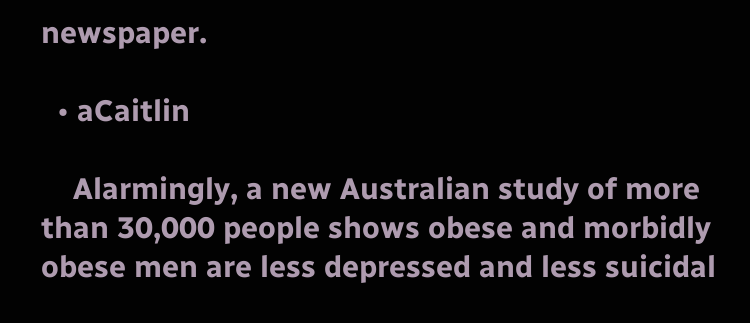newspaper.

  • aCaitlin

    Alarmingly, a new Australian study of more than 30,000 people shows obese and morbidly obese men are less depressed and less suicidal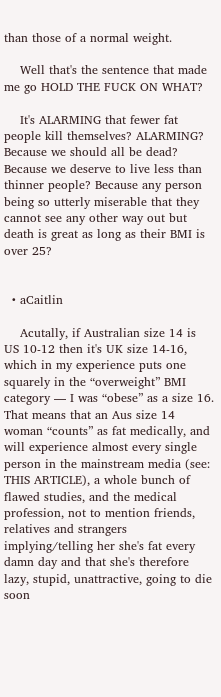than those of a normal weight.

    Well that's the sentence that made me go HOLD THE FUCK ON WHAT?

    It's ALARMING that fewer fat people kill themselves? ALARMING? Because we should all be dead? Because we deserve to live less than thinner people? Because any person being so utterly miserable that they cannot see any other way out but death is great as long as their BMI is over 25?


  • aCaitlin

    Acutally, if Australian size 14 is US 10-12 then it's UK size 14-16, which in my experience puts one squarely in the “overweight” BMI category — I was “obese” as a size 16. That means that an Aus size 14 woman “counts” as fat medically, and will experience almost every single person in the mainstream media (see: THIS ARTICLE), a whole bunch of flawed studies, and the medical profession, not to mention friends, relatives and strangers implying/telling her she's fat every damn day and that she's therefore lazy, stupid, unattractive, going to die soon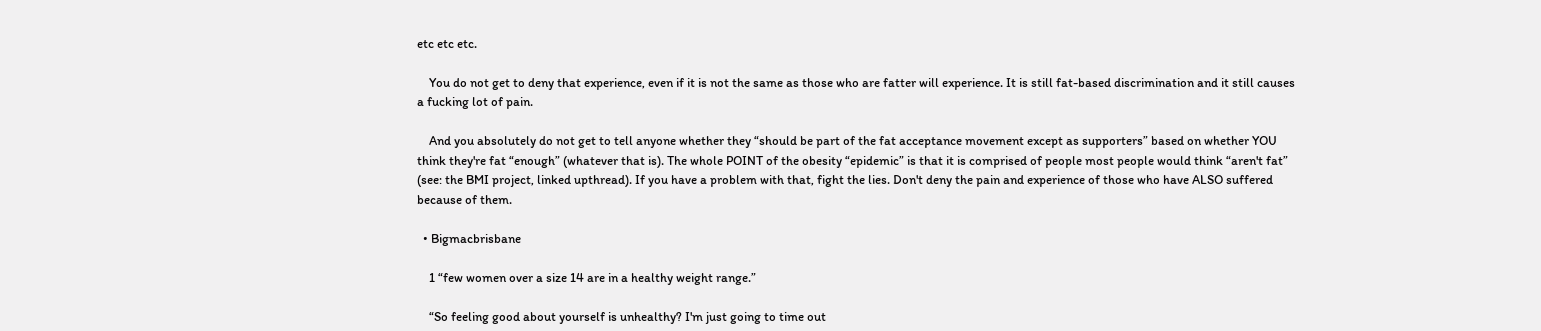etc etc etc.

    You do not get to deny that experience, even if it is not the same as those who are fatter will experience. It is still fat-based discrimination and it still causes a fucking lot of pain.

    And you absolutely do not get to tell anyone whether they “should be part of the fat acceptance movement except as supporters” based on whether YOU think they're fat “enough” (whatever that is). The whole POINT of the obesity “epidemic” is that it is comprised of people most people would think “aren't fat” (see: the BMI project, linked upthread). If you have a problem with that, fight the lies. Don't deny the pain and experience of those who have ALSO suffered because of them.

  • Bigmacbrisbane

    1 “few women over a size 14 are in a healthy weight range.”

    “So feeling good about yourself is unhealthy? I'm just going to time out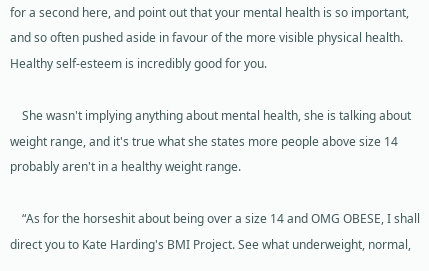for a second here, and point out that your mental health is so important, and so often pushed aside in favour of the more visible physical health. Healthy self-esteem is incredibly good for you.

    She wasn't implying anything about mental health, she is talking about weight range, and it's true what she states more people above size 14 probably aren't in a healthy weight range.

    “As for the horseshit about being over a size 14 and OMG OBESE, I shall direct you to Kate Harding's BMI Project. See what underweight, normal,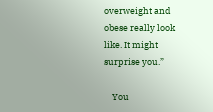overweight and obese really look like. It might surprise you.”

    You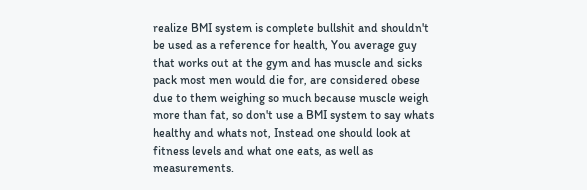realize BMI system is complete bullshit and shouldn't be used as a reference for health, You average guy that works out at the gym and has muscle and sicks pack most men would die for, are considered obese due to them weighing so much because muscle weigh more than fat, so don't use a BMI system to say whats healthy and whats not, Instead one should look at fitness levels and what one eats, as well as measurements.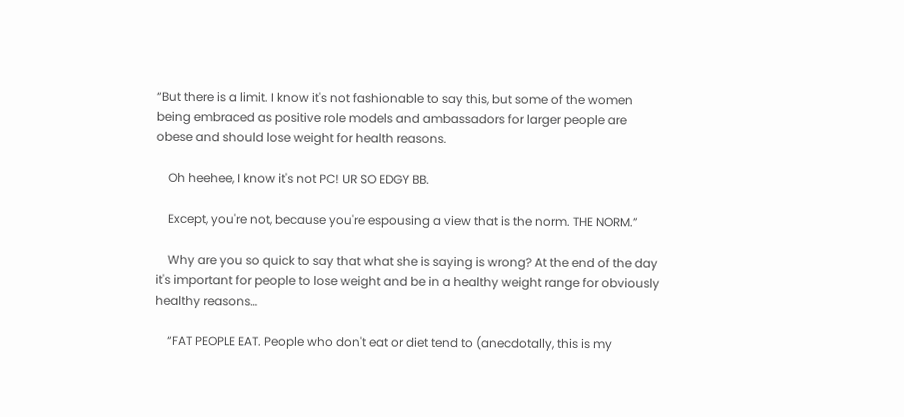“But there is a limit. I know it's not fashionable to say this, but some of the women being embraced as positive role models and ambassadors for larger people are obese and should lose weight for health reasons.

    Oh heehee, I know it's not PC! UR SO EDGY BB.

    Except, you're not, because you're espousing a view that is the norm. THE NORM.”

    Why are you so quick to say that what she is saying is wrong? At the end of the day it's important for people to lose weight and be in a healthy weight range for obviously healthy reasons…

    “FAT PEOPLE EAT. People who don't eat or diet tend to (anecdotally, this is my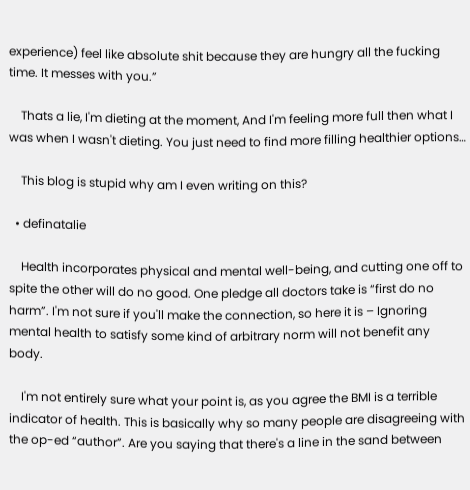experience) feel like absolute shit because they are hungry all the fucking time. It messes with you.”

    Thats a lie, I'm dieting at the moment, And I'm feeling more full then what I was when I wasn't dieting. You just need to find more filling healthier options…

    This blog is stupid why am I even writing on this?

  • definatalie

    Health incorporates physical and mental well-being, and cutting one off to spite the other will do no good. One pledge all doctors take is “first do no harm”. I'm not sure if you'll make the connection, so here it is – Ignoring mental health to satisfy some kind of arbitrary norm will not benefit any body.

    I'm not entirely sure what your point is, as you agree the BMI is a terrible indicator of health. This is basically why so many people are disagreeing with the op-ed “author”. Are you saying that there's a line in the sand between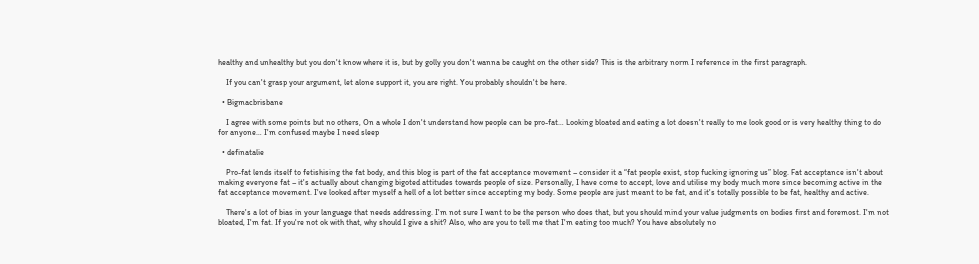healthy and unhealthy but you don't know where it is, but by golly you don't wanna be caught on the other side? This is the arbitrary norm I reference in the first paragraph.

    If you can't grasp your argument, let alone support it, you are right. You probably shouldn't be here.

  • Bigmacbrisbane

    I agree with some points but no others, On a whole I don't understand how people can be pro-fat… Looking bloated and eating a lot doesn't really to me look good or is very healthy thing to do for anyone… I'm confused maybe I need sleep

  • definatalie

    Pro-fat lends itself to fetishising the fat body, and this blog is part of the fat acceptance movement – consider it a “fat people exist, stop fucking ignoring us” blog. Fat acceptance isn't about making everyone fat – it's actually about changing bigoted attitudes towards people of size. Personally, I have come to accept, love and utilise my body much more since becoming active in the fat acceptance movement. I've looked after myself a hell of a lot better since accepting my body. Some people are just meant to be fat, and it's totally possible to be fat, healthy and active.

    There's a lot of bias in your language that needs addressing. I'm not sure I want to be the person who does that, but you should mind your value judgments on bodies first and foremost. I'm not bloated, I'm fat. If you're not ok with that, why should I give a shit? Also, who are you to tell me that I'm eating too much? You have absolutely no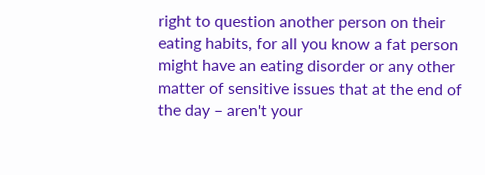right to question another person on their eating habits, for all you know a fat person might have an eating disorder or any other matter of sensitive issues that at the end of the day – aren't your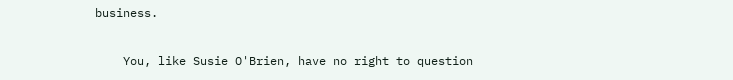business.

    You, like Susie O'Brien, have no right to question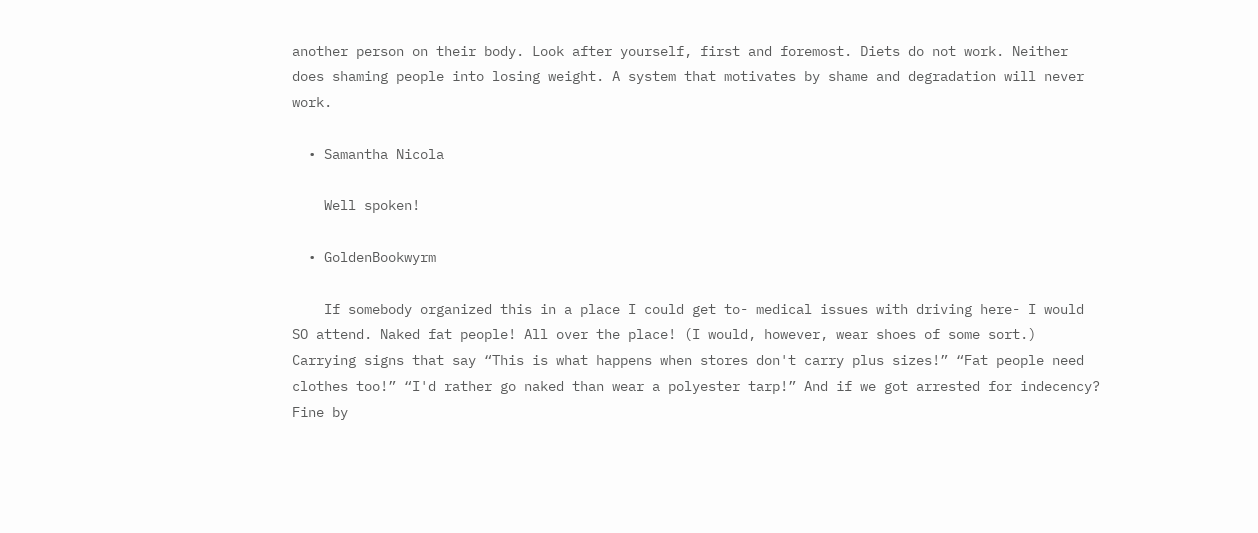another person on their body. Look after yourself, first and foremost. Diets do not work. Neither does shaming people into losing weight. A system that motivates by shame and degradation will never work.

  • Samantha Nicola

    Well spoken!

  • GoldenBookwyrm

    If somebody organized this in a place I could get to- medical issues with driving here- I would SO attend. Naked fat people! All over the place! (I would, however, wear shoes of some sort.) Carrying signs that say “This is what happens when stores don't carry plus sizes!” “Fat people need clothes too!” “I'd rather go naked than wear a polyester tarp!” And if we got arrested for indecency? Fine by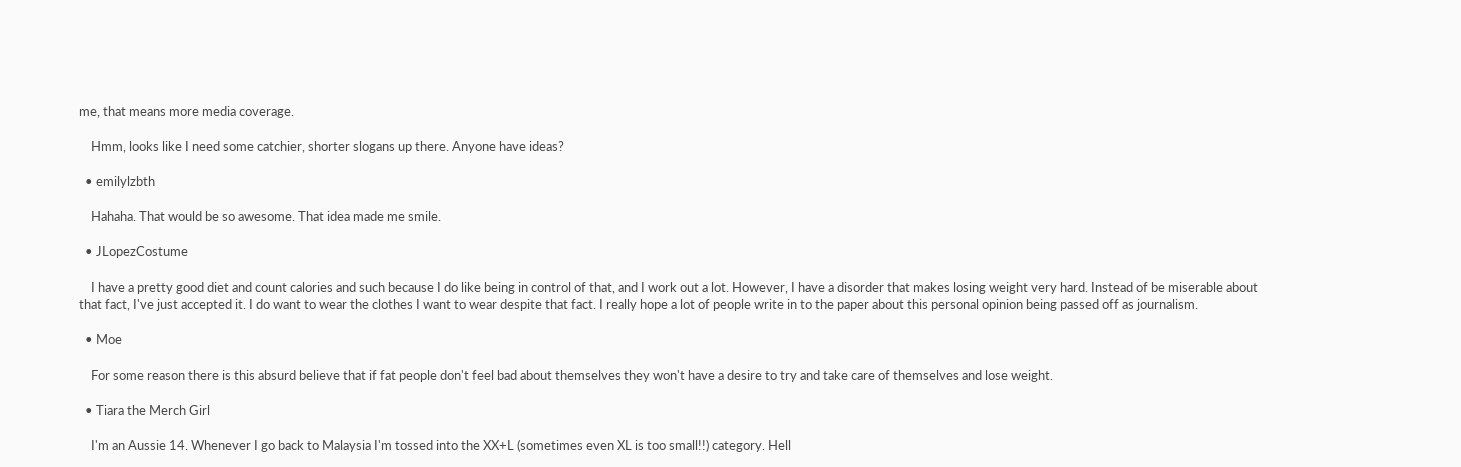me, that means more media coverage.

    Hmm, looks like I need some catchier, shorter slogans up there. Anyone have ideas?

  • emilylzbth

    Hahaha. That would be so awesome. That idea made me smile.

  • JLopezCostume

    I have a pretty good diet and count calories and such because I do like being in control of that, and I work out a lot. However, I have a disorder that makes losing weight very hard. Instead of be miserable about that fact, I've just accepted it. I do want to wear the clothes I want to wear despite that fact. I really hope a lot of people write in to the paper about this personal opinion being passed off as journalism.

  • Moe

    For some reason there is this absurd believe that if fat people don't feel bad about themselves they won't have a desire to try and take care of themselves and lose weight.

  • Tiara the Merch Girl

    I'm an Aussie 14. Whenever I go back to Malaysia I'm tossed into the XX+L (sometimes even XL is too small!!) category. Hell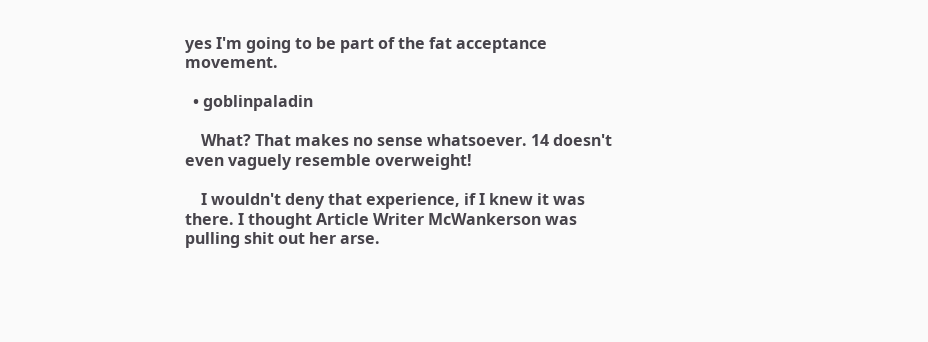yes I'm going to be part of the fat acceptance movement.

  • goblinpaladin

    What? That makes no sense whatsoever. 14 doesn't even vaguely resemble overweight!

    I wouldn't deny that experience, if I knew it was there. I thought Article Writer McWankerson was pulling shit out her arse.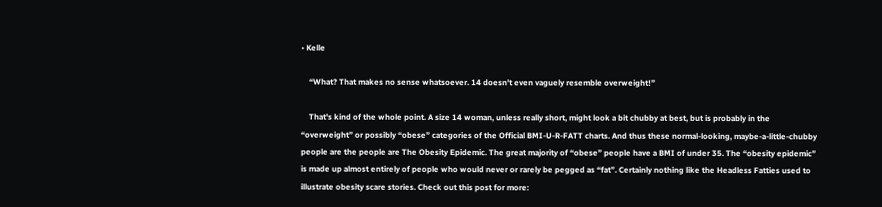• Kelle

    “What? That makes no sense whatsoever. 14 doesn't even vaguely resemble overweight!”

    That's kind of the whole point. A size 14 woman, unless really short, might look a bit chubby at best, but is probably in the “overweight” or possibly “obese” categories of the Official BMI-U-R-FATT charts. And thus these normal-looking, maybe-a-little-chubby people are the people are The Obesity Epidemic. The great majority of “obese” people have a BMI of under 35. The “obesity epidemic” is made up almost entirely of people who would never or rarely be pegged as “fat”. Certainly nothing like the Headless Fatties used to illustrate obesity scare stories. Check out this post for more: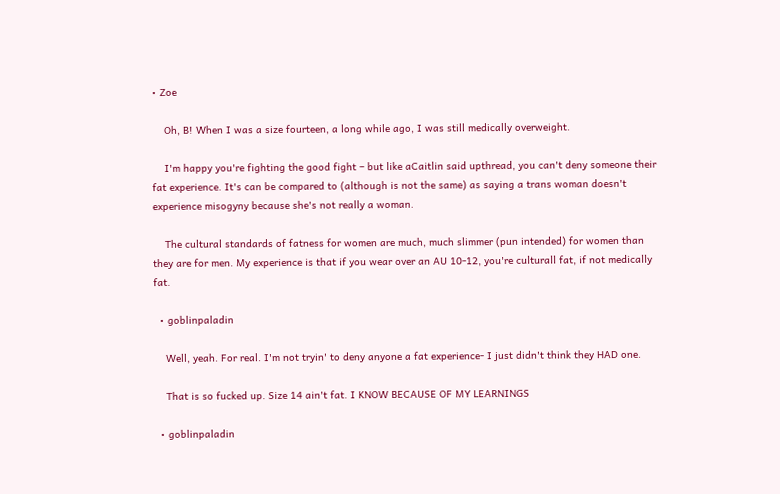• Zoe

    Oh, B! When I was a size fourteen, a long while ago, I was still medically overweight.

    I'm happy you're fighting the good fight – but like aCaitlin said upthread, you can't deny someone their fat experience. It's can be compared to (although is not the same) as saying a trans woman doesn't experience misogyny because she's not really a woman.

    The cultural standards of fatness for women are much, much slimmer (pun intended) for women than they are for men. My experience is that if you wear over an AU 10-12, you're culturall fat, if not medically fat.

  • goblinpaladin

    Well, yeah. For real. I'm not tryin' to deny anyone a fat experience- I just didn't think they HAD one.

    That is so fucked up. Size 14 ain't fat. I KNOW BECAUSE OF MY LEARNINGS

  • goblinpaladin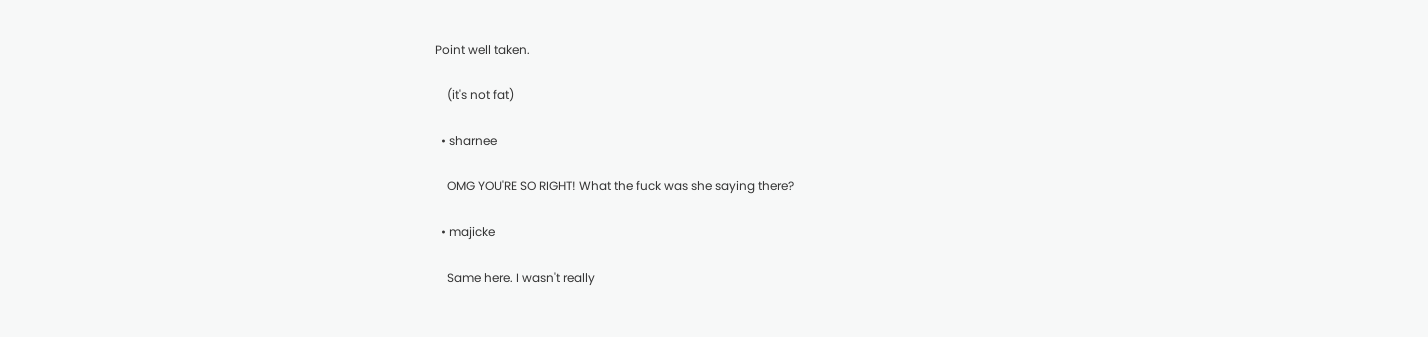Point well taken.

    (it's not fat)

  • sharnee

    OMG YOU'RE SO RIGHT! What the fuck was she saying there?

  • majicke

    Same here. I wasn't really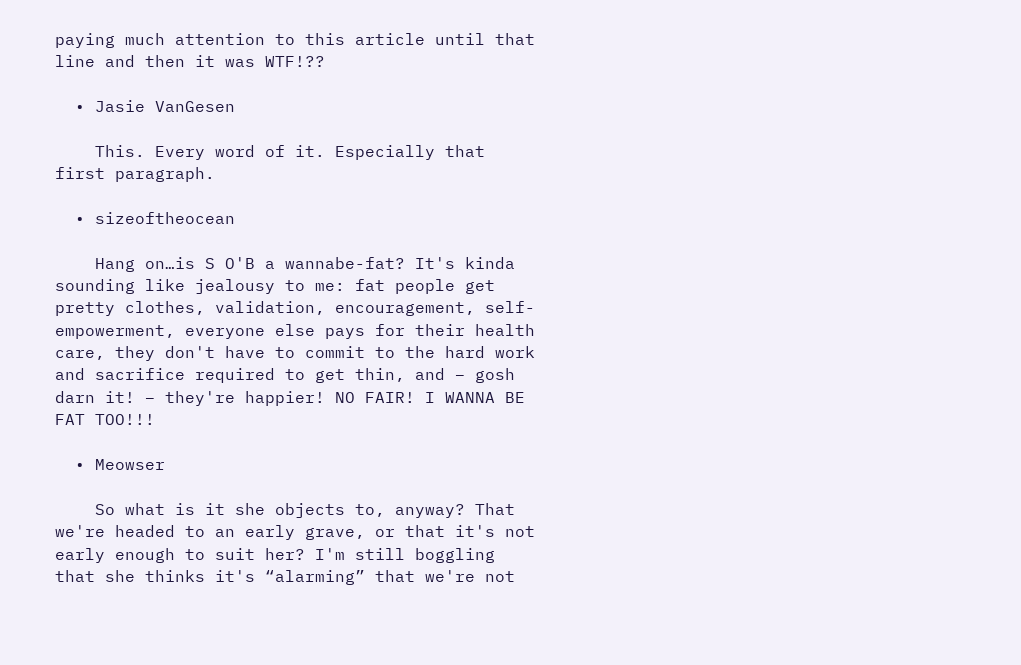paying much attention to this article until that line and then it was WTF!??

  • Jasie VanGesen

    This. Every word of it. Especially that first paragraph.

  • sizeoftheocean

    Hang on…is S O'B a wannabe-fat? It's kinda sounding like jealousy to me: fat people get pretty clothes, validation, encouragement, self-empowerment, everyone else pays for their health care, they don't have to commit to the hard work and sacrifice required to get thin, and – gosh darn it! – they're happier! NO FAIR! I WANNA BE FAT TOO!!!

  • Meowser

    So what is it she objects to, anyway? That we're headed to an early grave, or that it's not early enough to suit her? I'm still boggling that she thinks it's “alarming” that we're not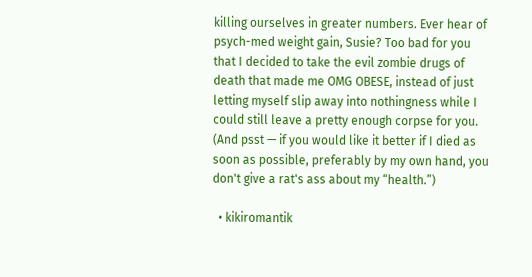killing ourselves in greater numbers. Ever hear of psych-med weight gain, Susie? Too bad for you that I decided to take the evil zombie drugs of death that made me OMG OBESE, instead of just letting myself slip away into nothingness while I could still leave a pretty enough corpse for you. (And psst — if you would like it better if I died as soon as possible, preferably by my own hand, you don't give a rat's ass about my “health.”)

  • kikiromantik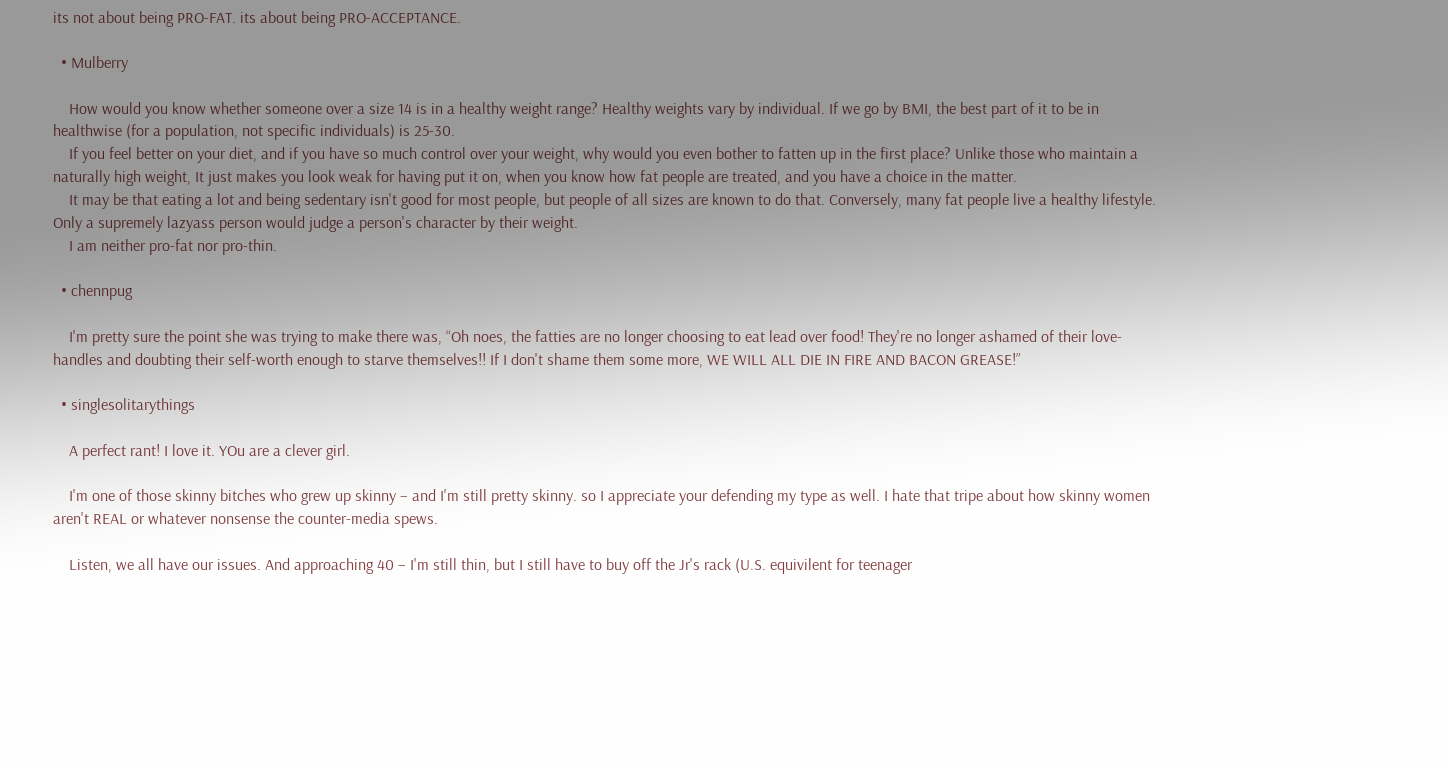its not about being PRO-FAT. its about being PRO-ACCEPTANCE.

  • Mulberry

    How would you know whether someone over a size 14 is in a healthy weight range? Healthy weights vary by individual. If we go by BMI, the best part of it to be in healthwise (for a population, not specific individuals) is 25-30.
    If you feel better on your diet, and if you have so much control over your weight, why would you even bother to fatten up in the first place? Unlike those who maintain a naturally high weight, It just makes you look weak for having put it on, when you know how fat people are treated, and you have a choice in the matter.
    It may be that eating a lot and being sedentary isn't good for most people, but people of all sizes are known to do that. Conversely, many fat people live a healthy lifestyle. Only a supremely lazyass person would judge a person's character by their weight.
    I am neither pro-fat nor pro-thin.

  • chennpug

    I'm pretty sure the point she was trying to make there was, “Oh noes, the fatties are no longer choosing to eat lead over food! They're no longer ashamed of their love-handles and doubting their self-worth enough to starve themselves!! If I don't shame them some more, WE WILL ALL DIE IN FIRE AND BACON GREASE!”

  • singlesolitarythings

    A perfect rant! I love it. YOu are a clever girl.

    I'm one of those skinny bitches who grew up skinny – and I'm still pretty skinny. so I appreciate your defending my type as well. I hate that tripe about how skinny women aren't REAL or whatever nonsense the counter-media spews.

    Listen, we all have our issues. And approaching 40 – I'm still thin, but I still have to buy off the Jr's rack (U.S. equivilent for teenager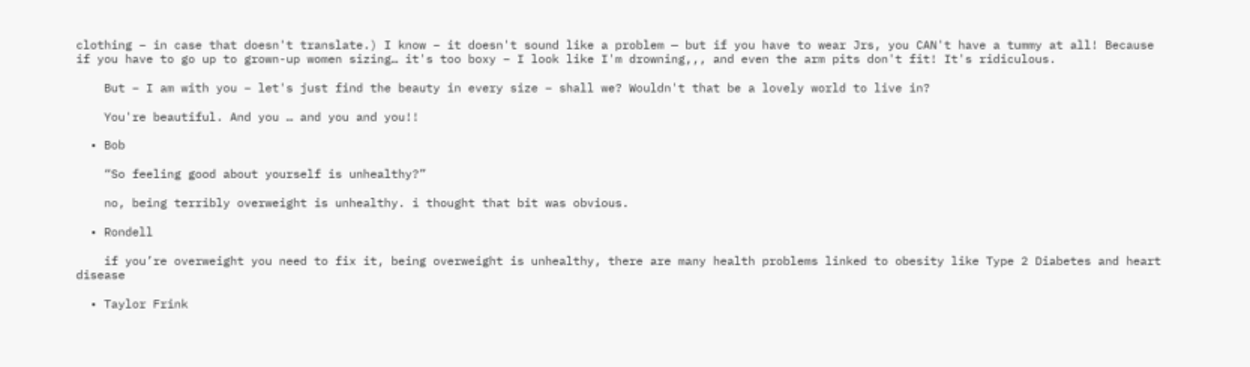clothing – in case that doesn't translate.) I know – it doesn't sound like a problem — but if you have to wear Jrs, you CAN't have a tummy at all! Because if you have to go up to grown-up women sizing… it's too boxy – I look like I'm drowning,,, and even the arm pits don't fit! It's ridiculous.

    But – I am with you – let's just find the beauty in every size – shall we? Wouldn't that be a lovely world to live in?

    You're beautiful. And you … and you and you!!

  • Bob

    “So feeling good about yourself is unhealthy?”

    no, being terribly overweight is unhealthy. i thought that bit was obvious.

  • Rondell

    if you’re overweight you need to fix it, being overweight is unhealthy, there are many health problems linked to obesity like Type 2 Diabetes and heart disease

  • Taylor Frink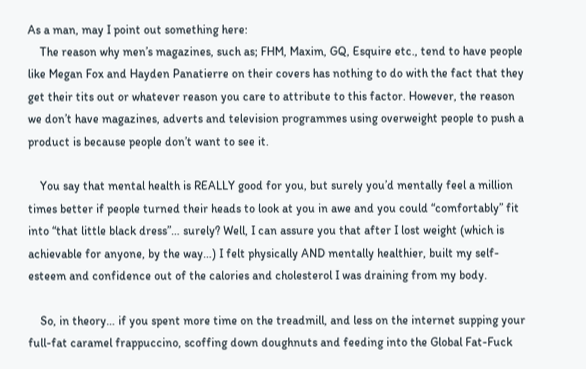As a man, may I point out something here:
    The reason why men’s magazines, such as; FHM, Maxim, GQ, Esquire etc., tend to have people like Megan Fox and Hayden Panatierre on their covers has nothing to do with the fact that they get their tits out or whatever reason you care to attribute to this factor. However, the reason we don’t have magazines, adverts and television programmes using overweight people to push a product is because people don’t want to see it.

    You say that mental health is REALLY good for you, but surely you’d mentally feel a million times better if people turned their heads to look at you in awe and you could “comfortably” fit into “that little black dress”… surely? Well, I can assure you that after I lost weight (which is achievable for anyone, by the way…) I felt physically AND mentally healthier, built my self-esteem and confidence out of the calories and cholesterol I was draining from my body.

    So, in theory… if you spent more time on the treadmill, and less on the internet supping your full-fat caramel frappuccino, scoffing down doughnuts and feeding into the Global Fat-Fuck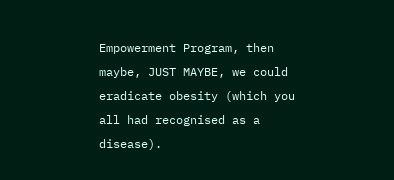Empowerment Program, then maybe, JUST MAYBE, we could eradicate obesity (which you all had recognised as a disease).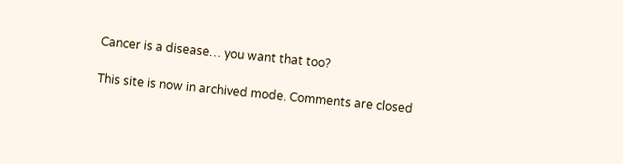Cancer is a disease… you want that too?

This site is now in archived mode. Comments are closed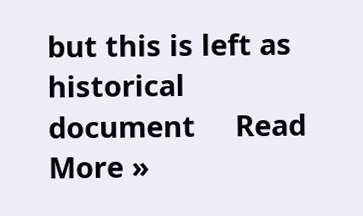but this is left as historical document     Read More »